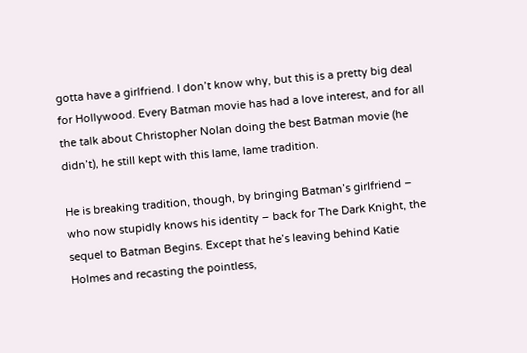gotta have a girlfriend. I don’t know why, but this is a pretty big deal for Hollywood. Every Batman movie has had a love interest, and for all the talk about Christopher Nolan doing the best Batman movie (he didn’t), he still kept with this lame, lame tradition.

He is breaking tradition, though, by bringing Batman’s girlfriend – who now stupidly knows his identity – back for The Dark Knight, the sequel to Batman Begins. Except that he’s leaving behind Katie Holmes and recasting the pointless,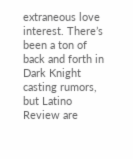extraneous love interest. There’s been a ton of back and forth in Dark Knight casting rumors, but Latino Review are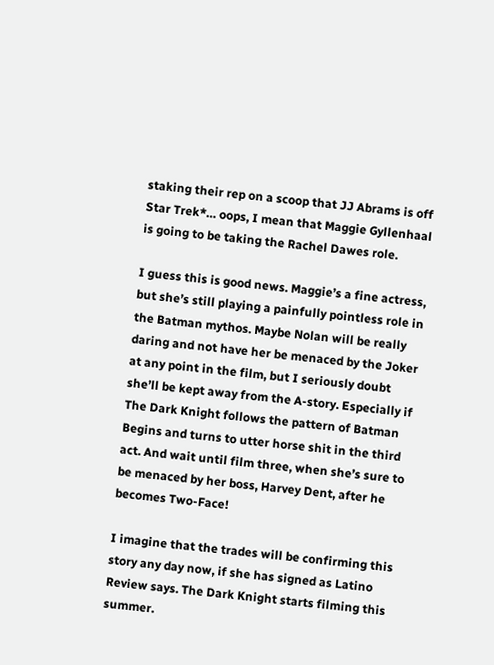staking their rep on a scoop that JJ Abrams is off Star Trek*… oops, I mean that Maggie Gyllenhaal is going to be taking the Rachel Dawes role.

I guess this is good news. Maggie’s a fine actress, but she’s still playing a painfully pointless role in the Batman mythos. Maybe Nolan will be really daring and not have her be menaced by the Joker at any point in the film, but I seriously doubt she’ll be kept away from the A-story. Especially if The Dark Knight follows the pattern of Batman Begins and turns to utter horse shit in the third act. And wait until film three, when she’s sure to be menaced by her boss, Harvey Dent, after he becomes Two-Face!

I imagine that the trades will be confirming this story any day now, if she has signed as Latino Review says. The Dark Knight starts filming this summer.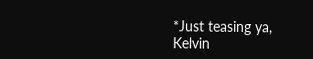*Just teasing ya, Kelvin